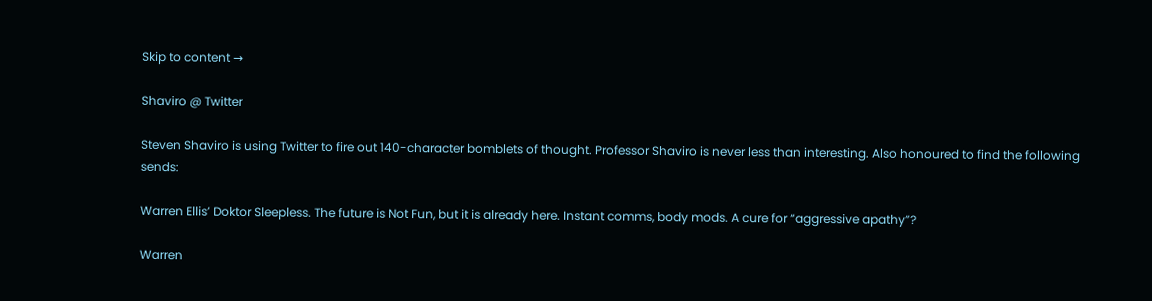Skip to content →

Shaviro @ Twitter

Steven Shaviro is using Twitter to fire out 140-character bomblets of thought. Professor Shaviro is never less than interesting. Also honoured to find the following sends:

Warren Ellis’ Doktor Sleepless. The future is Not Fun, but it is already here. Instant comms, body mods. A cure for “aggressive apathy”?

Warren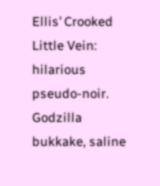Ellis’ Crooked Little Vein: hilarious pseudo-noir. Godzilla bukkake, saline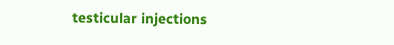testicular injections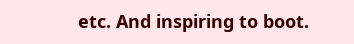etc. And inspiring to boot.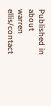Published in about warren ellis/contact